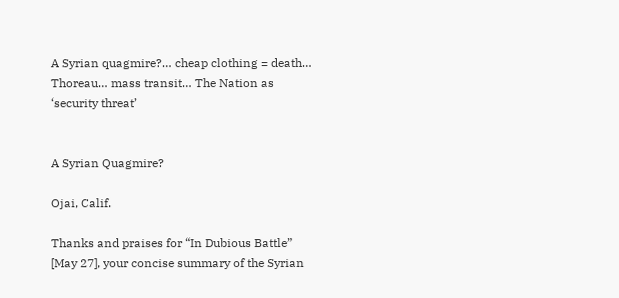A Syrian quagmire?… cheap clothing = death… Thoreau… mass transit… The Nation as ‘security threat’


A Syrian Quagmire?

Ojai, Calif.

Thanks and praises for “In Dubious Battle” [May 27], your concise summary of the Syrian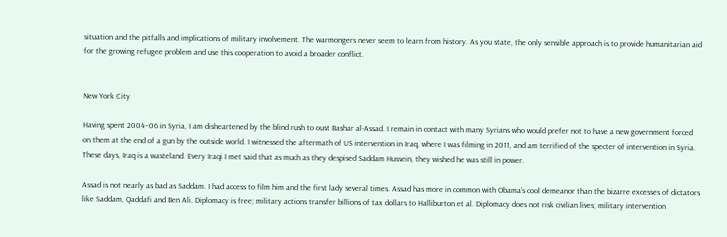situation and the pitfalls and implications of military involvement. The warmongers never seem to learn from history. As you state, the only sensible approach is to provide humanitarian aid for the growing refugee problem and use this cooperation to avoid a broader conflict.


New York City

Having spent 2004–06 in Syria, I am disheartened by the blind rush to oust Bashar al-Assad. I remain in contact with many Syrians who would prefer not to have a new government forced on them at the end of a gun by the outside world. I witnessed the aftermath of US intervention in Iraq, where I was filming in 2011, and am terrified of the specter of intervention in Syria. These days, Iraq is a wasteland. Every Iraqi I met said that as much as they despised Saddam Hussein, they wished he was still in power.

Assad is not nearly as bad as Saddam. I had access to film him and the first lady several times. Assad has more in common with Obama’s cool demeanor than the bizarre excesses of dictators like Saddam, Qaddafi and Ben Ali. Diplomacy is free; military actions transfer billions of tax dollars to Halliburton et al. Diplomacy does not risk civilian lives; military intervention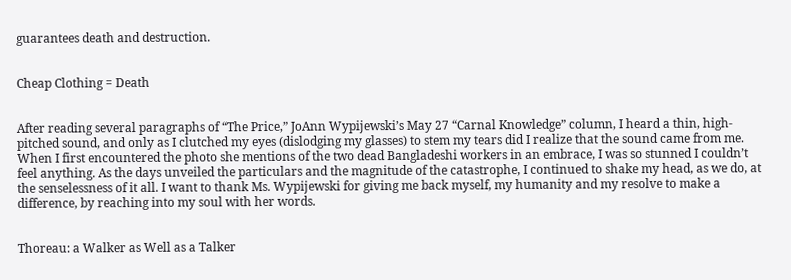guarantees death and destruction.


Cheap Clothing = Death


After reading several paragraphs of “The Price,” JoAnn Wypijewski’s May 27 “Carnal Knowledge” column, I heard a thin, high-pitched sound, and only as I clutched my eyes (dislodging my glasses) to stem my tears did I realize that the sound came from me. When I first encountered the photo she mentions of the two dead Bangladeshi workers in an embrace, I was so stunned I couldn’t feel anything. As the days unveiled the particulars and the magnitude of the catastrophe, I continued to shake my head, as we do, at the senselessness of it all. I want to thank Ms. Wypijewski for giving me back myself, my humanity and my resolve to make a difference, by reaching into my soul with her words.


Thoreau: a Walker as Well as a Talker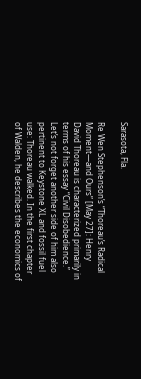Sarasota, Fla.

Re Wen Stephenson’s “Thoreau’s Radical Moment—and Ours” [May 27]: Henry David Thoreau is characterized primarily in terms of his essay “Civil Disobedience.” Let’s not forget another side of him also pertinent to Keystone XL and fossil fuel use: Thoreau walked. In the first chapter of Walden, he describes the economics of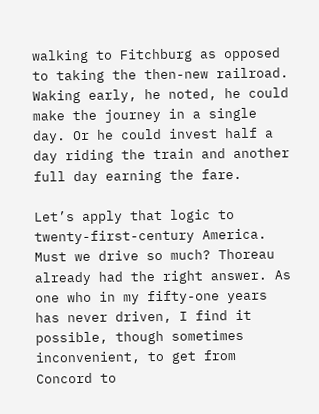walking to Fitchburg as opposed to taking the then-new railroad. Waking early, he noted, he could make the journey in a single day. Or he could invest half a day riding the train and another full day earning the fare.

Let’s apply that logic to twenty-first-century America. Must we drive so much? Thoreau already had the right answer. As one who in my fifty-one years has never driven, I find it possible, though sometimes inconvenient, to get from Concord to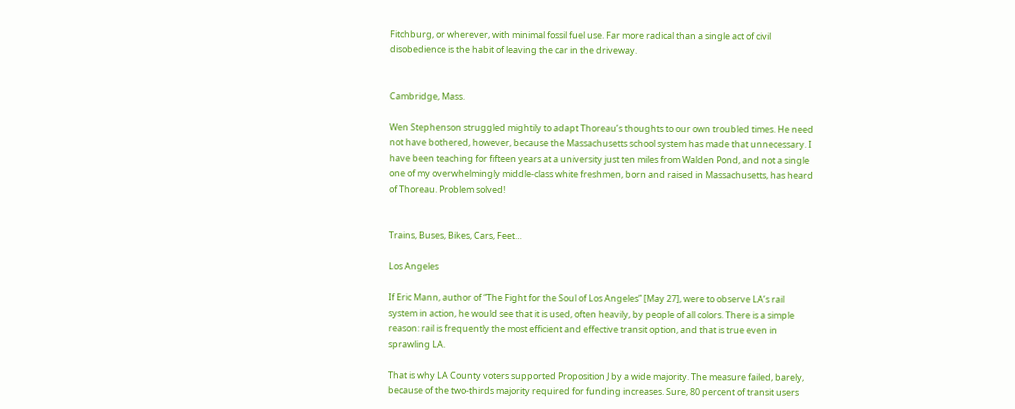Fitchburg, or wherever, with minimal fossil fuel use. Far more radical than a single act of civil disobedience is the habit of leaving the car in the driveway.


Cambridge, Mass.

Wen Stephenson struggled mightily to adapt Thoreau’s thoughts to our own troubled times. He need not have bothered, however, because the Massachusetts school system has made that unnecessary. I have been teaching for fifteen years at a university just ten miles from Walden Pond, and not a single one of my overwhelmingly middle-class white freshmen, born and raised in Massachusetts, has heard of Thoreau. Problem solved!


Trains, Buses, Bikes, Cars, Feet…

Los Angeles

If Eric Mann, author of “The Fight for the Soul of Los Angeles” [May 27], were to observe LA’s rail system in action, he would see that it is used, often heavily, by people of all colors. There is a simple reason: rail is frequently the most efficient and effective transit option, and that is true even in sprawling LA.

That is why LA County voters supported Proposition J by a wide majority. The measure failed, barely, because of the two-thirds majority required for funding increases. Sure, 80 percent of transit users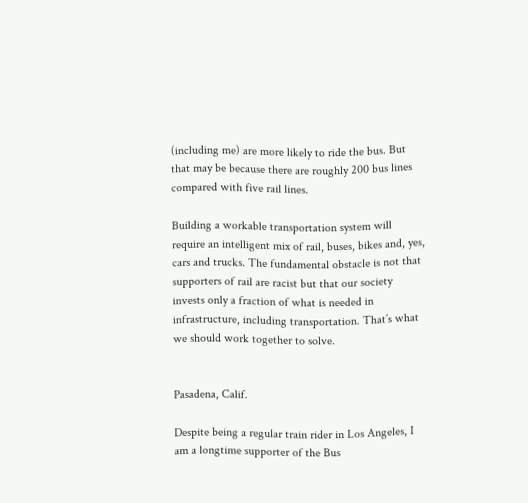(including me) are more likely to ride the bus. But that may be because there are roughly 200 bus lines compared with five rail lines.

Building a workable transportation system will require an intelligent mix of rail, buses, bikes and, yes, cars and trucks. The fundamental obstacle is not that supporters of rail are racist but that our society invests only a fraction of what is needed in infrastructure, including transportation. That’s what we should work together to solve.


Pasadena, Calif.

Despite being a regular train rider in Los Angeles, I am a longtime supporter of the Bus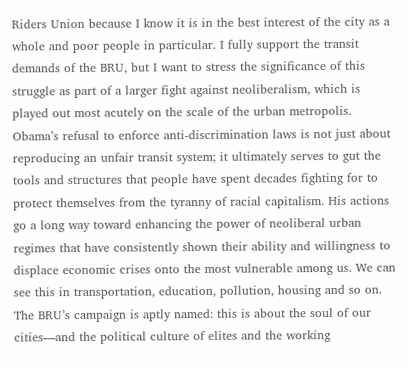Riders Union because I know it is in the best interest of the city as a whole and poor people in particular. I fully support the transit demands of the BRU, but I want to stress the significance of this struggle as part of a larger fight against neoliberalism, which is played out most acutely on the scale of the urban metropolis. Obama’s refusal to enforce anti-discrimination laws is not just about reproducing an unfair transit system; it ultimately serves to gut the tools and structures that people have spent decades fighting for to protect themselves from the tyranny of racial capitalism. His actions go a long way toward enhancing the power of neoliberal urban regimes that have consistently shown their ability and willingness to displace economic crises onto the most vulnerable among us. We can see this in transportation, education, pollution, housing and so on. The BRU’s campaign is aptly named: this is about the soul of our cities—and the political culture of elites and the working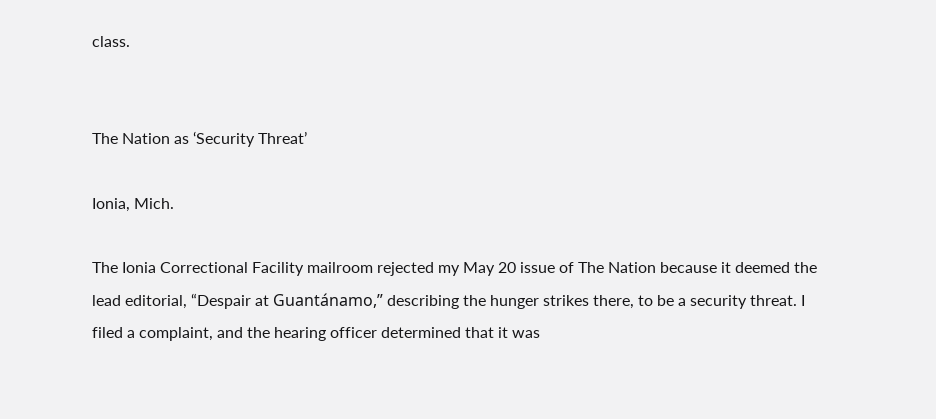class.


The Nation as ‘Security Threat’

Ionia, Mich.

The Ionia Correctional Facility mailroom rejected my May 20 issue of The Nation because it deemed the lead editorial, “Despair at Guantánamo,” describing the hunger strikes there, to be a security threat. I filed a complaint, and the hearing officer determined that it was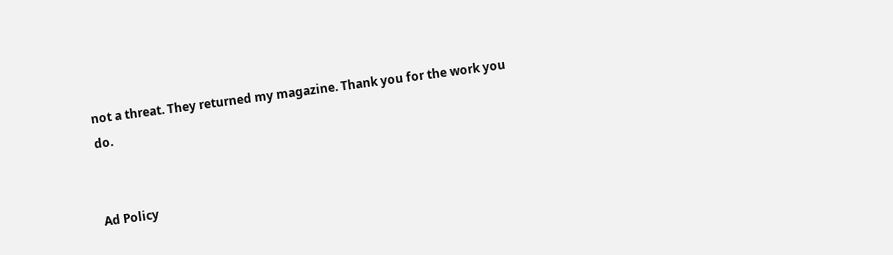not a threat. They returned my magazine. Thank you for the work you do.


Ad Policy